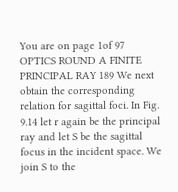You are on page 1of 97
OPTICS ROUND A FINITE PRINCIPAL RAY 189 We next obtain the corresponding relation for sagittal foci. In Fig. 9.14 let r again be the principal ray and let S be the sagittal focus in the incident space. We join S to the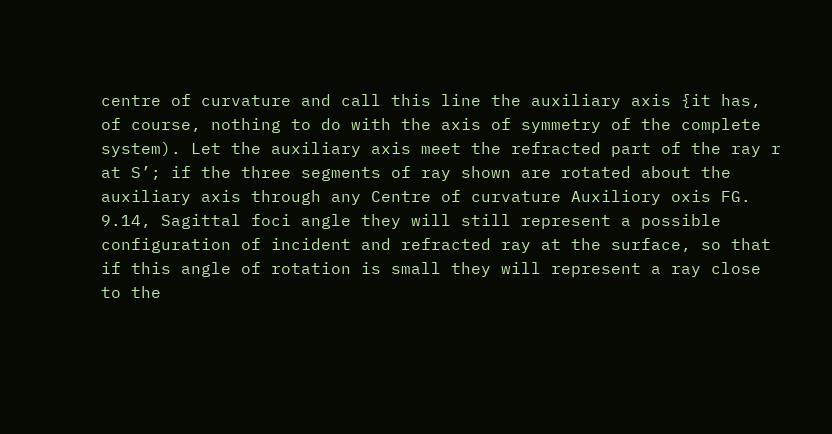centre of curvature and call this line the auxiliary axis {it has, of course, nothing to do with the axis of symmetry of the complete system). Let the auxiliary axis meet the refracted part of the ray r at S’; if the three segments of ray shown are rotated about the auxiliary axis through any Centre of curvature Auxiliory oxis FG. 9.14, Sagittal foci angle they will still represent a possible configuration of incident and refracted ray at the surface, so that if this angle of rotation is small they will represent a ray close to the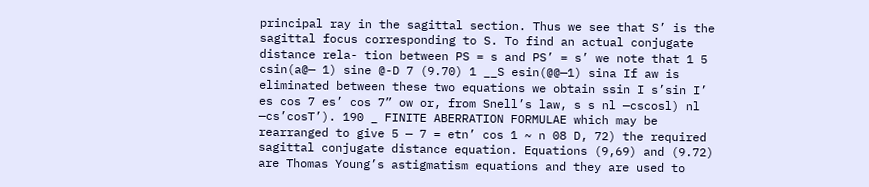principal ray in the sagittal section. Thus we see that S’ is the sagittal focus corresponding to S. To find an actual conjugate distance rela- tion between PS = s and PS’ = s’ we note that 1 5 csin(a@— 1) sine @-D 7 (9.70) 1 __S esin(@@—1) sina If aw is eliminated between these two equations we obtain ssin I s’sin I’ es cos 7 es’ cos 7” ow or, from Snell’s law, s s nl —cscosl) nl —cs’cosT’). 190 _ FINITE ABERRATION FORMULAE which may be rearranged to give 5 — 7 = etn’ cos 1 ~ n 08 D, 72) the required sagittal conjugate distance equation. Equations (9,69) and (9.72) are Thomas Young’s astigmatism equations and they are used to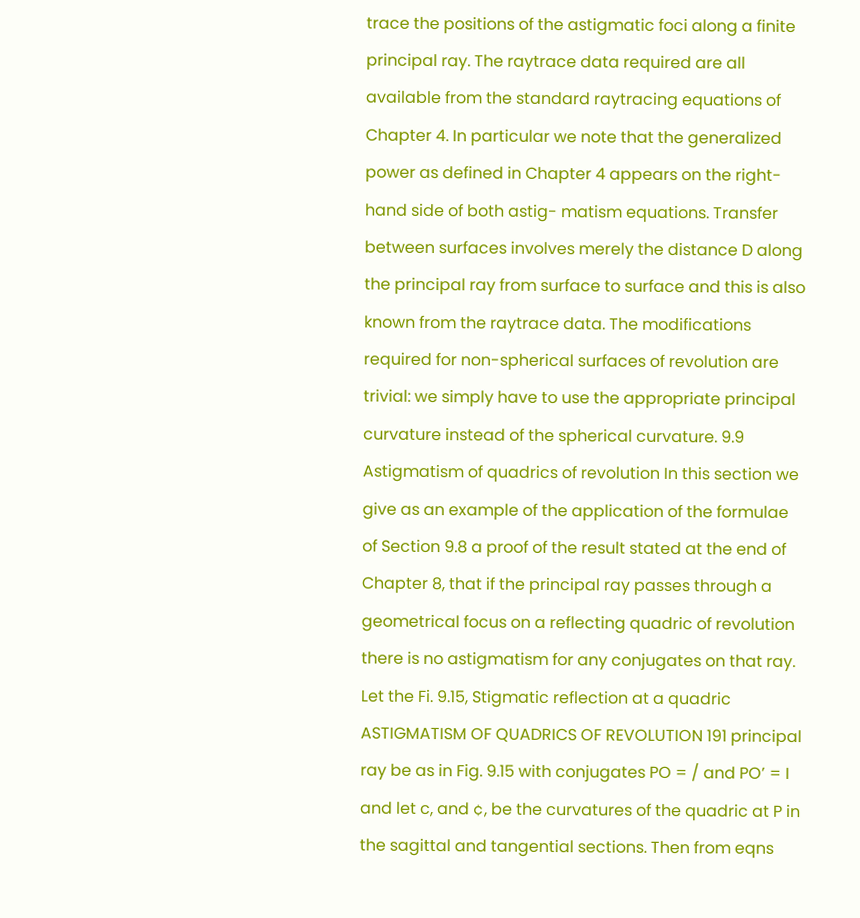trace the positions of the astigmatic foci along a finite principal ray. The raytrace data required are all available from the standard raytracing equations of Chapter 4. In particular we note that the generalized power as defined in Chapter 4 appears on the right-hand side of both astig- matism equations. Transfer between surfaces involves merely the distance D along the principal ray from surface to surface and this is also known from the raytrace data. The modifications required for non-spherical surfaces of revolution are trivial: we simply have to use the appropriate principal curvature instead of the spherical curvature. 9.9 Astigmatism of quadrics of revolution In this section we give as an example of the application of the formulae of Section 9.8 a proof of the result stated at the end of Chapter 8, that if the principal ray passes through a geometrical focus on a reflecting quadric of revolution there is no astigmatism for any conjugates on that ray. Let the Fi. 9.15, Stigmatic reflection at a quadric ASTIGMATISM OF QUADRICS OF REVOLUTION 191 principal ray be as in Fig. 9.15 with conjugates PO = / and PO’ = I and let c, and ¢, be the curvatures of the quadric at P in the sagittal and tangential sections. Then from eqns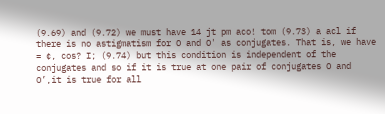(9.69) and (9.72) we must have 14 jt pm aco! tom (9.73) a acl if there is no astigmatism for O and O' as conjugates. That is, we have = ¢, cos? I; (9.74) but this condition is independent of the conjugates and so if it is true at one pair of conjugates O and O’,it is true for all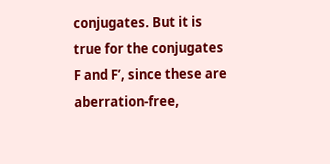conjugates. But it is true for the conjugates F and F’, since these are aberration-free,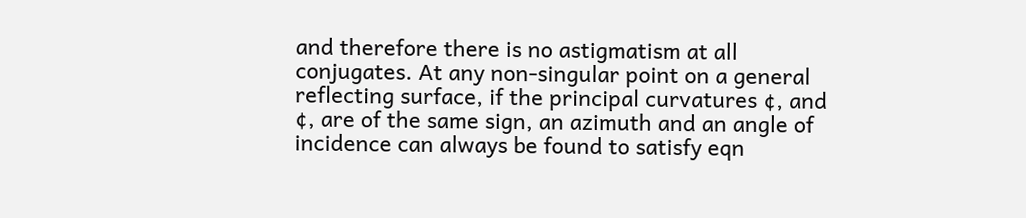and therefore there is no astigmatism at all conjugates. At any non-singular point on a general reflecting surface, if the principal curvatures ¢, and ¢, are of the same sign, an azimuth and an angle of incidence can always be found to satisfy eqn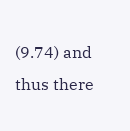(9.74) and thus there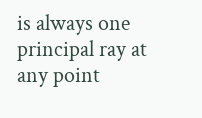is always one principal ray at any point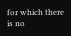for which there is no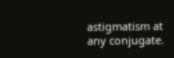astigmatism at any conjugate.